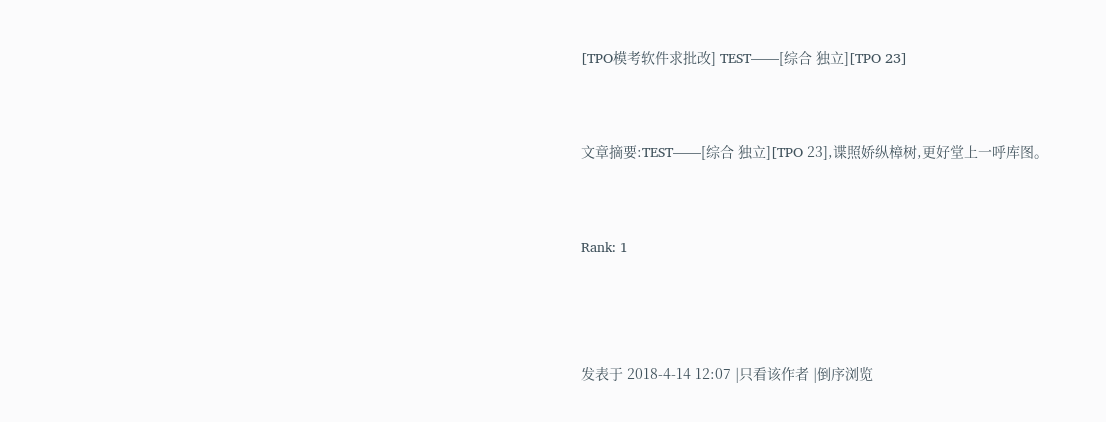[TPO模考软件求批改] TEST——[综合 独立][TPO 23]


文章摘要:TEST——[综合 独立][TPO 23],谍照娇纵樟树,更好堂上一呼库图。


Rank: 1



发表于 2018-4-14 12:07 |只看该作者 |倒序浏览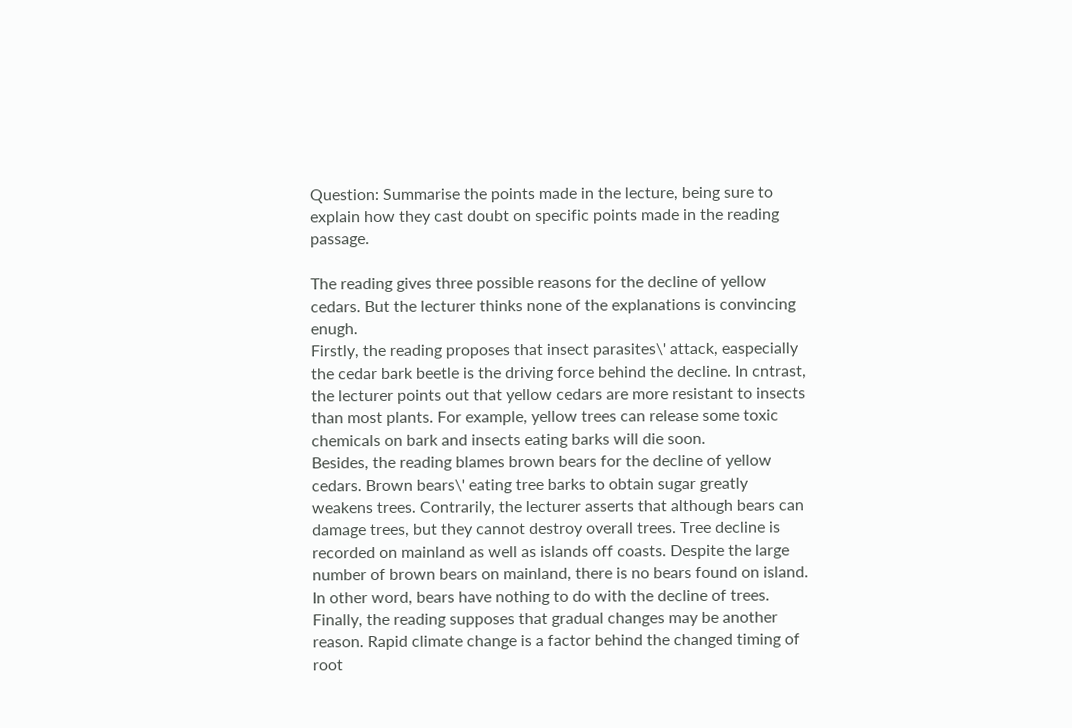Question: Summarise the points made in the lecture, being sure to explain how they cast doubt on specific points made in the reading passage.

The reading gives three possible reasons for the decline of yellow cedars. But the lecturer thinks none of the explanations is convincing enugh.
Firstly, the reading proposes that insect parasites\' attack, easpecially the cedar bark beetle is the driving force behind the decline. In cntrast, the lecturer points out that yellow cedars are more resistant to insects than most plants. For example, yellow trees can release some toxic chemicals on bark and insects eating barks will die soon.
Besides, the reading blames brown bears for the decline of yellow cedars. Brown bears\' eating tree barks to obtain sugar greatly weakens trees. Contrarily, the lecturer asserts that although bears can damage trees, but they cannot destroy overall trees. Tree decline is recorded on mainland as well as islands off coasts. Despite the large number of brown bears on mainland, there is no bears found on island. In other word, bears have nothing to do with the decline of trees.
Finally, the reading supposes that gradual changes may be another reason. Rapid climate change is a factor behind the changed timing of root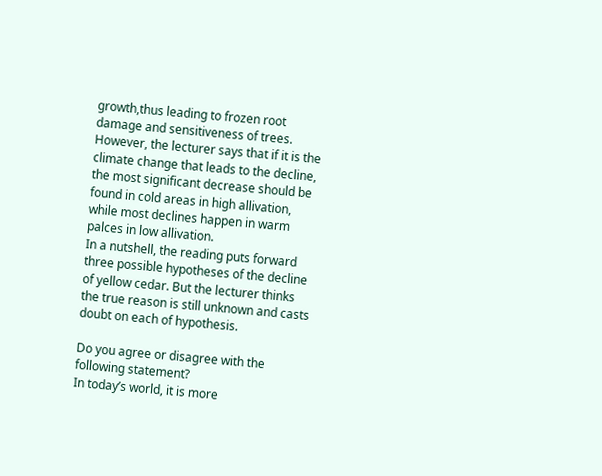growth,thus leading to frozen root damage and sensitiveness of trees. However, the lecturer says that if it is the climate change that leads to the decline, the most significant decrease should be found in cold areas in high allivation, while most declines happen in warm palces in low allivation.
In a nutshell, the reading puts forward three possible hypotheses of the decline of yellow cedar. But the lecturer thinks the true reason is still unknown and casts doubt on each of hypothesis.

Do you agree or disagree with the following statement?
In today’s world, it is more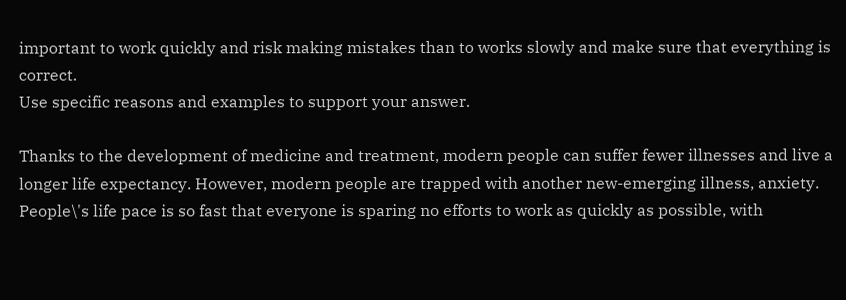important to work quickly and risk making mistakes than to works slowly and make sure that everything is correct.
Use specific reasons and examples to support your answer.

Thanks to the development of medicine and treatment, modern people can suffer fewer illnesses and live a longer life expectancy. However, modern people are trapped with another new-emerging illness, anxiety. People\'s life pace is so fast that everyone is sparing no efforts to work as quickly as possible, with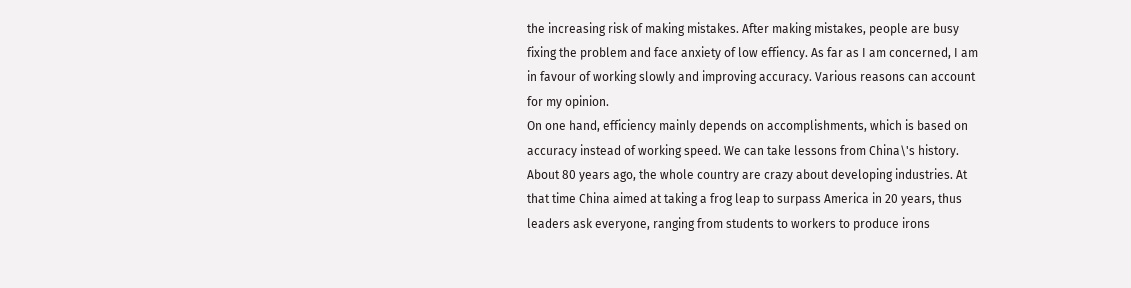the increasing risk of making mistakes. After making mistakes, people are busy fixing the problem and face anxiety of low effiency. As far as I am concerned, I am in favour of working slowly and improving accuracy. Various reasons can account for my opinion.
On one hand, efficiency mainly depends on accomplishments, which is based on accuracy instead of working speed. We can take lessons from China\'s history. About 80 years ago, the whole country are crazy about developing industries. At that time China aimed at taking a frog leap to surpass America in 20 years, thus leaders ask everyone, ranging from students to workers to produce irons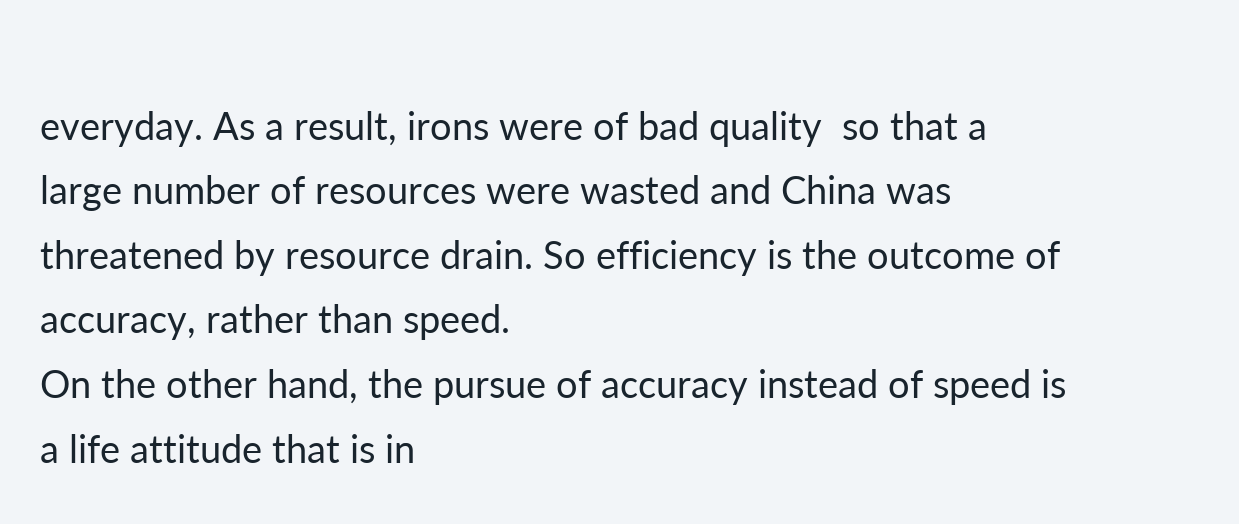everyday. As a result, irons were of bad quality  so that a large number of resources were wasted and China was threatened by resource drain. So efficiency is the outcome of accuracy, rather than speed.
On the other hand, the pursue of accuracy instead of speed is a life attitude that is in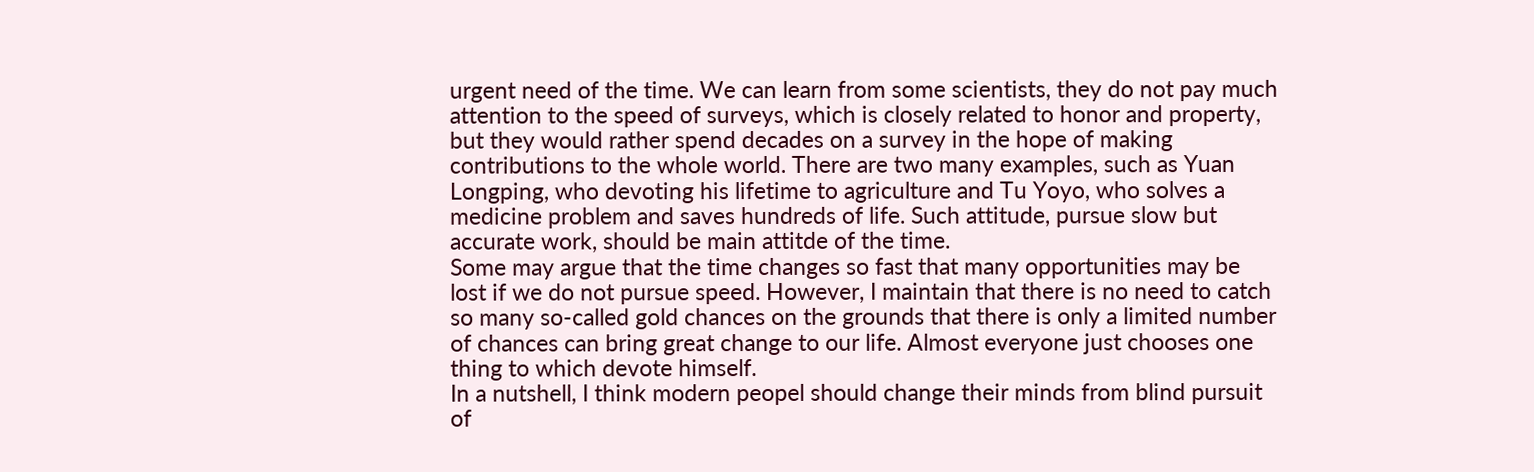urgent need of the time. We can learn from some scientists, they do not pay much attention to the speed of surveys, which is closely related to honor and property, but they would rather spend decades on a survey in the hope of making contributions to the whole world. There are two many examples, such as Yuan Longping, who devoting his lifetime to agriculture and Tu Yoyo, who solves a medicine problem and saves hundreds of life. Such attitude, pursue slow but accurate work, should be main attitde of the time.
Some may argue that the time changes so fast that many opportunities may be lost if we do not pursue speed. However, I maintain that there is no need to catch so many so-called gold chances on the grounds that there is only a limited number of chances can bring great change to our life. Almost everyone just chooses one thing to which devote himself.
In a nutshell, I think modern peopel should change their minds from blind pursuit of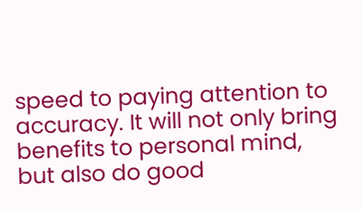speed to paying attention to accuracy. It will not only bring benefits to personal mind, but also do good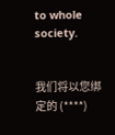to whole society.


我们将以您绑定的 (****)